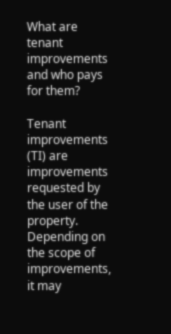What are tenant improvements and who pays for them?

Tenant improvements (TI) are improvements requested by the user of the property. Depending on the scope of improvements, it may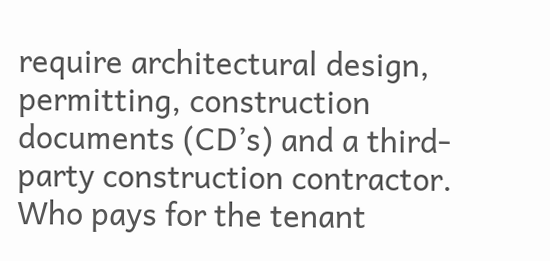require architectural design, permitting, construction documents (CD’s) and a third-party construction contractor. Who pays for the tenant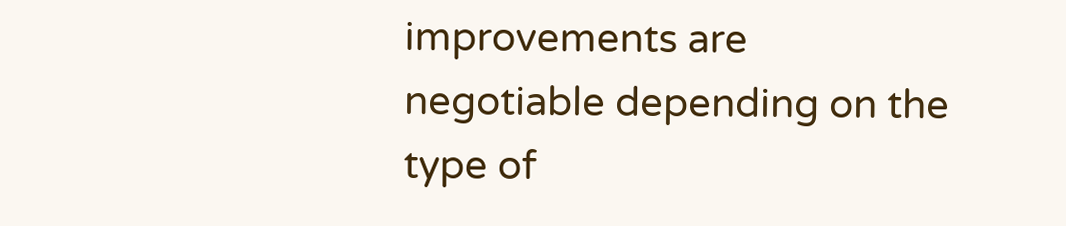improvements are negotiable depending on the type of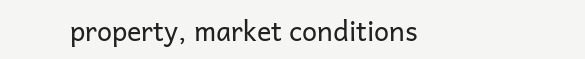property, market conditions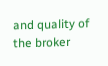and quality of the broker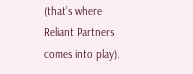(that’s where Reliant Partners comes into play).